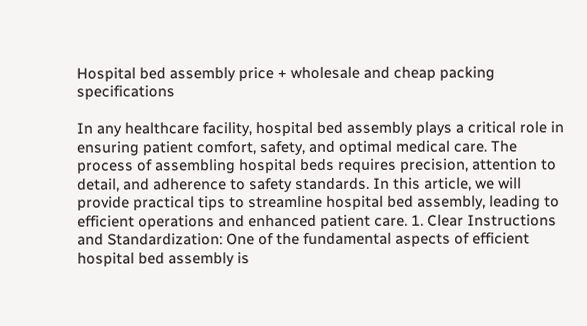Hospital bed assembly price + wholesale and cheap packing specifications

In any healthcare facility, hospital bed assembly plays a critical role in ensuring patient comfort, safety, and optimal medical care. The process of assembling hospital beds requires precision, attention to detail, and adherence to safety standards. In this article, we will provide practical tips to streamline hospital bed assembly, leading to efficient operations and enhanced patient care. 1. Clear Instructions and Standardization: One of the fundamental aspects of efficient hospital bed assembly is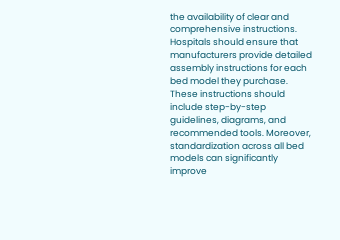the availability of clear and comprehensive instructions. Hospitals should ensure that manufacturers provide detailed assembly instructions for each bed model they purchase. These instructions should include step-by-step guidelines, diagrams, and recommended tools. Moreover, standardization across all bed models can significantly improve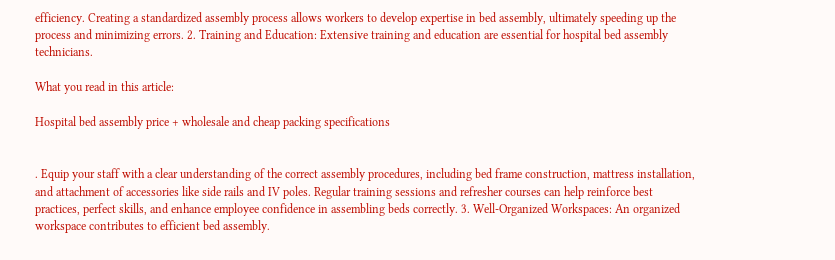efficiency. Creating a standardized assembly process allows workers to develop expertise in bed assembly, ultimately speeding up the process and minimizing errors. 2. Training and Education: Extensive training and education are essential for hospital bed assembly technicians.

What you read in this article:

Hospital bed assembly price + wholesale and cheap packing specifications


. Equip your staff with a clear understanding of the correct assembly procedures, including bed frame construction, mattress installation, and attachment of accessories like side rails and IV poles. Regular training sessions and refresher courses can help reinforce best practices, perfect skills, and enhance employee confidence in assembling beds correctly. 3. Well-Organized Workspaces: An organized workspace contributes to efficient bed assembly.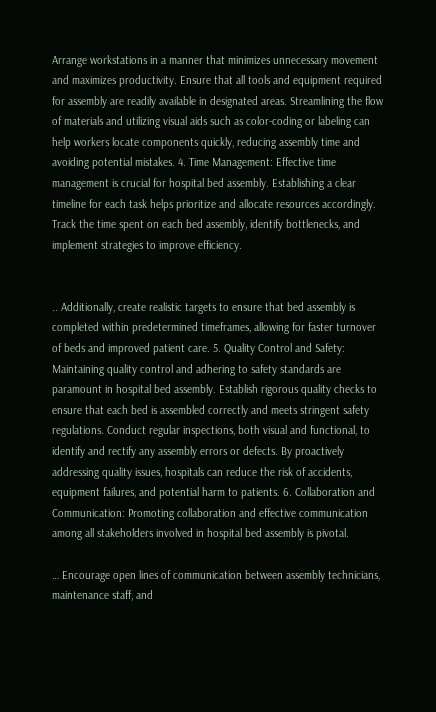Arrange workstations in a manner that minimizes unnecessary movement and maximizes productivity. Ensure that all tools and equipment required for assembly are readily available in designated areas. Streamlining the flow of materials and utilizing visual aids such as color-coding or labeling can help workers locate components quickly, reducing assembly time and avoiding potential mistakes. 4. Time Management: Effective time management is crucial for hospital bed assembly. Establishing a clear timeline for each task helps prioritize and allocate resources accordingly. Track the time spent on each bed assembly, identify bottlenecks, and implement strategies to improve efficiency.


.. Additionally, create realistic targets to ensure that bed assembly is completed within predetermined timeframes, allowing for faster turnover of beds and improved patient care. 5. Quality Control and Safety: Maintaining quality control and adhering to safety standards are paramount in hospital bed assembly. Establish rigorous quality checks to ensure that each bed is assembled correctly and meets stringent safety regulations. Conduct regular inspections, both visual and functional, to identify and rectify any assembly errors or defects. By proactively addressing quality issues, hospitals can reduce the risk of accidents, equipment failures, and potential harm to patients. 6. Collaboration and Communication: Promoting collaboration and effective communication among all stakeholders involved in hospital bed assembly is pivotal.

… Encourage open lines of communication between assembly technicians, maintenance staff, and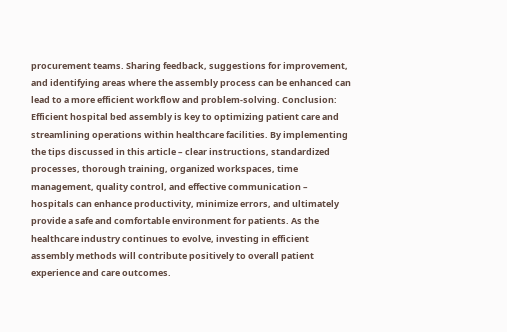procurement teams. Sharing feedback, suggestions for improvement, and identifying areas where the assembly process can be enhanced can lead to a more efficient workflow and problem-solving. Conclusion: Efficient hospital bed assembly is key to optimizing patient care and streamlining operations within healthcare facilities. By implementing the tips discussed in this article – clear instructions, standardized processes, thorough training, organized workspaces, time management, quality control, and effective communication – hospitals can enhance productivity, minimize errors, and ultimately provide a safe and comfortable environment for patients. As the healthcare industry continues to evolve, investing in efficient assembly methods will contribute positively to overall patient experience and care outcomes.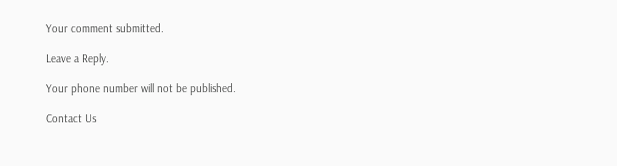Your comment submitted.

Leave a Reply.

Your phone number will not be published.

Contact Us